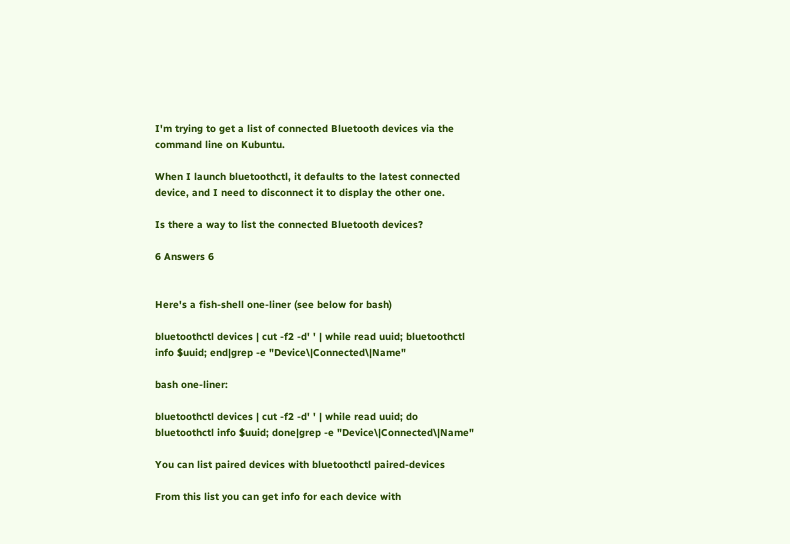I'm trying to get a list of connected Bluetooth devices via the command line on Kubuntu.

When I launch bluetoothctl, it defaults to the latest connected device, and I need to disconnect it to display the other one.

Is there a way to list the connected Bluetooth devices?

6 Answers 6


Here's a fish-shell one-liner (see below for bash)

bluetoothctl devices | cut -f2 -d' ' | while read uuid; bluetoothctl info $uuid; end|grep -e "Device\|Connected\|Name"

bash one-liner:

bluetoothctl devices | cut -f2 -d' ' | while read uuid; do bluetoothctl info $uuid; done|grep -e "Device\|Connected\|Name"

You can list paired devices with bluetoothctl paired-devices

From this list you can get info for each device with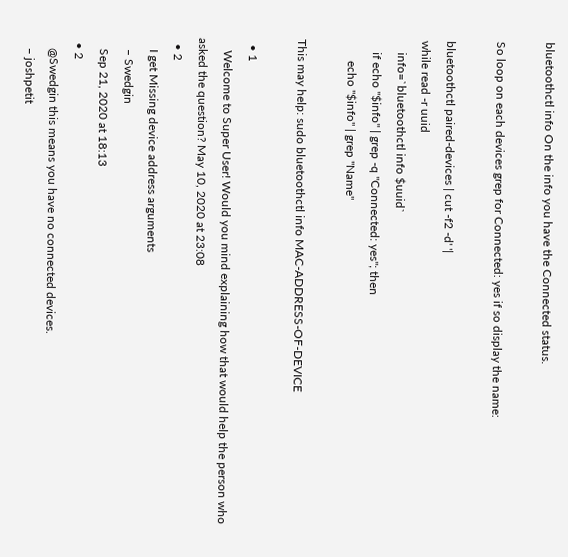bluetoothctl info On the info you have the Connected status.

So loop on each devices grep for Connected: yes if so display the name:

bluetoothctl paired-devices | cut -f2 -d' '|
while read -r uuid
    info=`bluetoothctl info $uuid`
    if echo "$info" | grep -q "Connected: yes"; then
       echo "$info" | grep "Name"

This may help: sudo bluetoothctl info MAC-ADDRESS-OF-DEVICE

  • 1
    Welcome to Super User! Would you mind explaining how that would help the person who asked the question? May 10, 2020 at 23:08
  • 2
    I get Missing device address arguments
    – Swedgin
    Sep 21, 2020 at 18:13
  • 2
    @Swedgin this means you have no connected devices.
    – joshpetit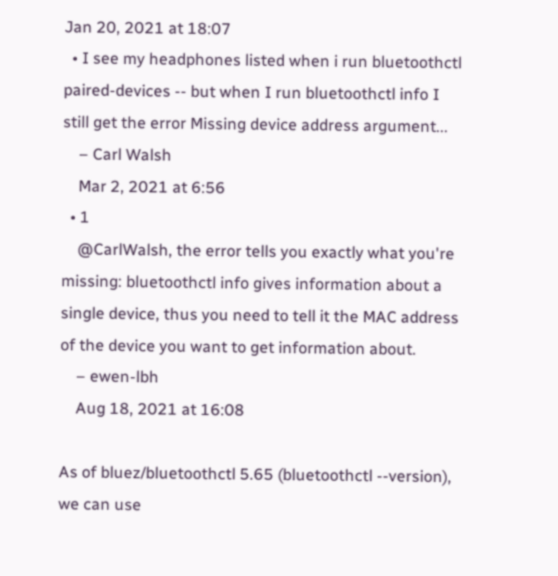Jan 20, 2021 at 18:07
  • I see my headphones listed when i run bluetoothctl paired-devices -- but when I run bluetoothctl info I still get the error Missing device address argument...
    – Carl Walsh
    Mar 2, 2021 at 6:56
  • 1
    @CarlWalsh, the error tells you exactly what you're missing: bluetoothctl info gives information about a single device, thus you need to tell it the MAC address of the device you want to get information about.
    – ewen-lbh
    Aug 18, 2021 at 16:08

As of bluez/bluetoothctl 5.65 (bluetoothctl --version), we can use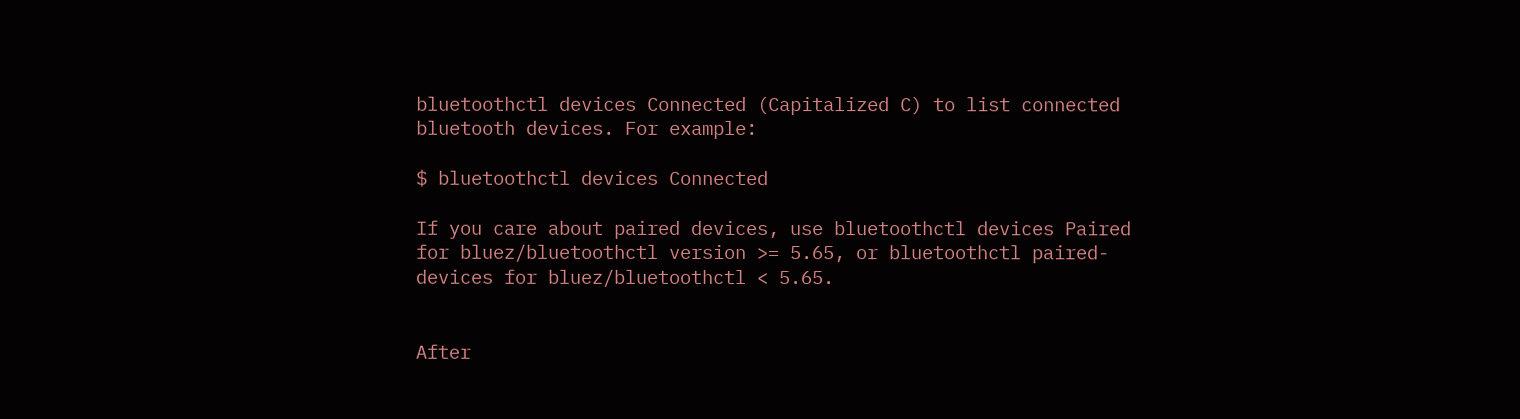bluetoothctl devices Connected (Capitalized C) to list connected bluetooth devices. For example:

$ bluetoothctl devices Connected

If you care about paired devices, use bluetoothctl devices Paired for bluez/bluetoothctl version >= 5.65, or bluetoothctl paired-devices for bluez/bluetoothctl < 5.65.


After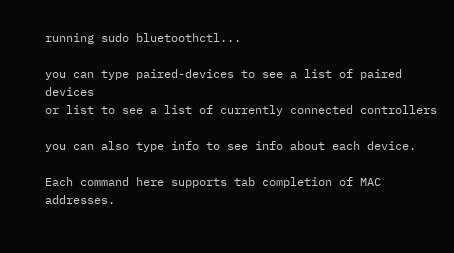running sudo bluetoothctl...

you can type paired-devices to see a list of paired devices
or list to see a list of currently connected controllers

you can also type info to see info about each device.

Each command here supports tab completion of MAC addresses.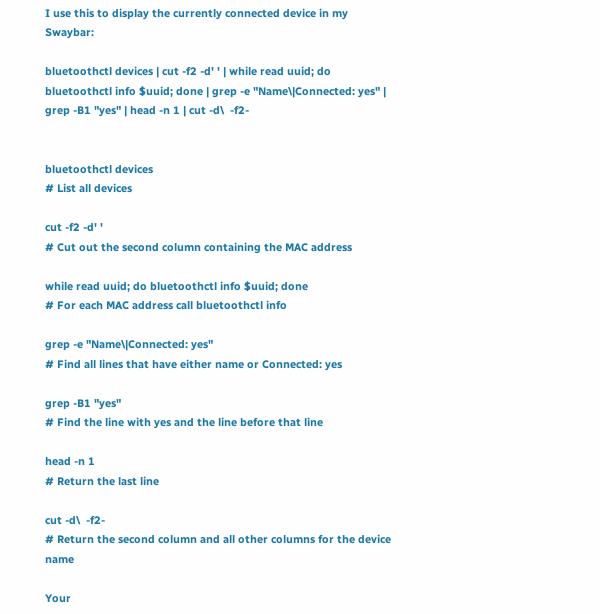I use this to display the currently connected device in my Swaybar:

bluetoothctl devices | cut -f2 -d' ' | while read uuid; do bluetoothctl info $uuid; done | grep -e "Name\|Connected: yes" | grep -B1 "yes" | head -n 1 | cut -d\  -f2-


bluetoothctl devices
# List all devices

cut -f2 -d' '
# Cut out the second column containing the MAC address

while read uuid; do bluetoothctl info $uuid; done
# For each MAC address call bluetoothctl info

grep -e "Name\|Connected: yes"
# Find all lines that have either name or Connected: yes

grep -B1 "yes"
# Find the line with yes and the line before that line

head -n 1
# Return the last line

cut -d\  -f2-
# Return the second column and all other columns for the device name

Your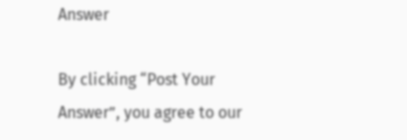Answer

By clicking “Post Your Answer”, you agree to our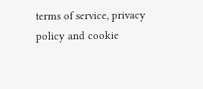terms of service, privacy policy and cookie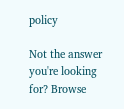policy

Not the answer you're looking for? Browse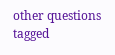other questions tagged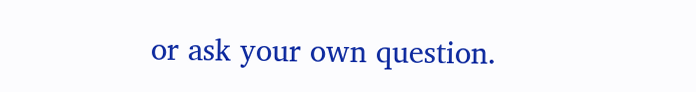or ask your own question.